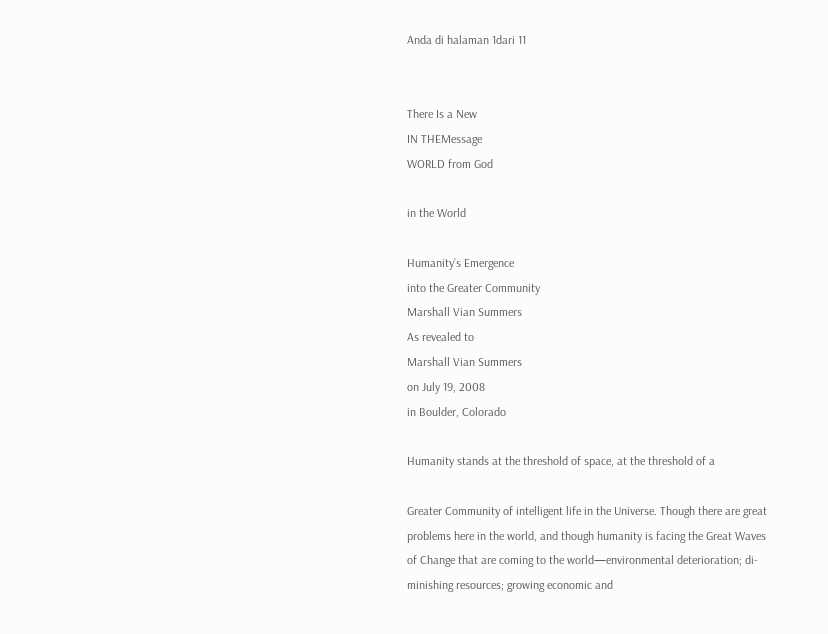Anda di halaman 1dari 11


There Is a New
IN THEMessage
WORLD from God

in the World

Humanity’s Emergence
into the Greater Community
Marshall Vian Summers
As revealed to
Marshall Vian Summers
on July 19, 2008
in Boulder, Colorado

Humanity stands at the threshold of space, at the threshold of a

Greater Community of intelligent life in the Universe. Though there are great
problems here in the world, and though humanity is facing the Great Waves
of Change that are coming to the world—environmental deterioration; di-
minishing resources; growing economic and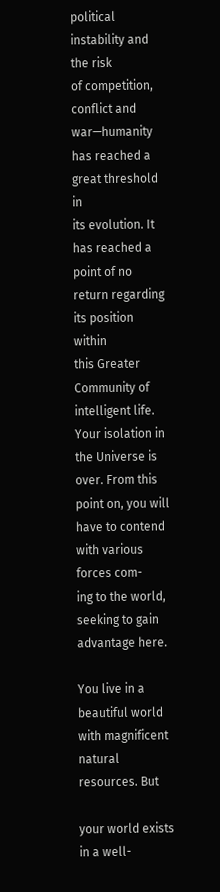political instability and the risk
of competition, conflict and war—humanity has reached a great threshold in
its evolution. It has reached a point of no return regarding its position within
this Greater Community of intelligent life. Your isolation in the Universe is
over. From this point on, you will have to contend with various forces com-
ing to the world, seeking to gain advantage here.

You live in a beautiful world with magnificent natural resources. But

your world exists in a well-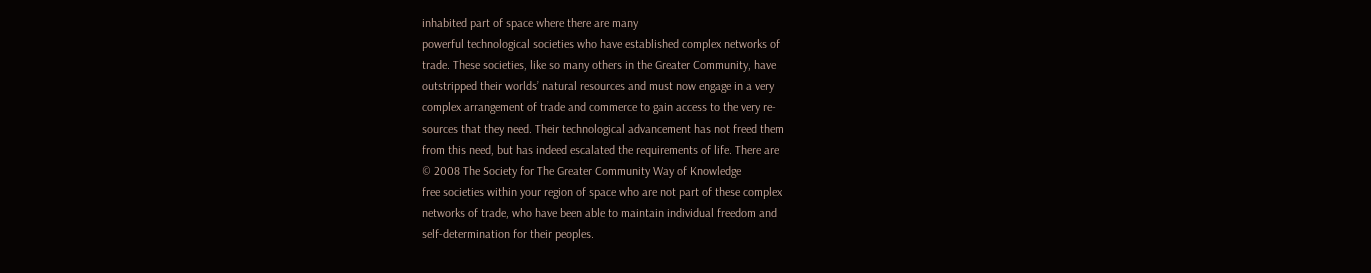inhabited part of space where there are many
powerful technological societies who have established complex networks of
trade. These societies, like so many others in the Greater Community, have
outstripped their worlds’ natural resources and must now engage in a very
complex arrangement of trade and commerce to gain access to the very re-
sources that they need. Their technological advancement has not freed them
from this need, but has indeed escalated the requirements of life. There are
© 2008 The Society for The Greater Community Way of Knowledge
free societies within your region of space who are not part of these complex
networks of trade, who have been able to maintain individual freedom and
self-determination for their peoples.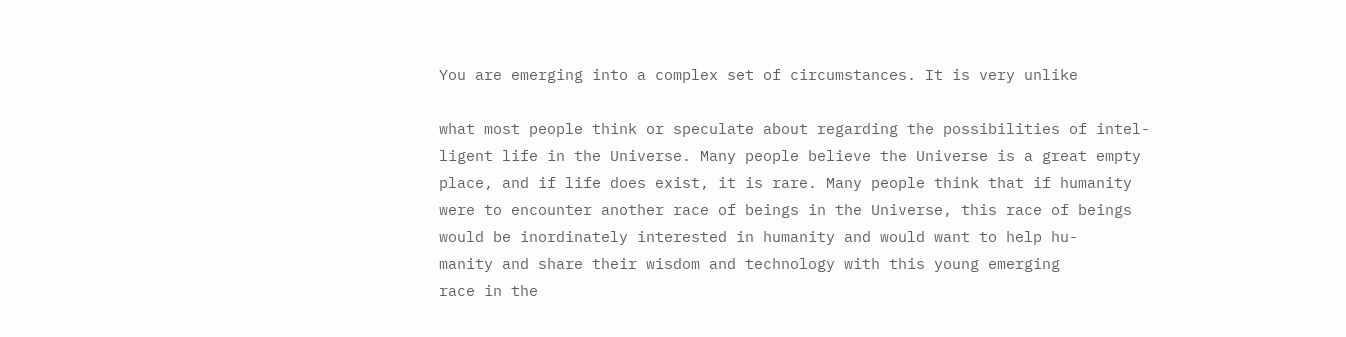You are emerging into a complex set of circumstances. It is very unlike

what most people think or speculate about regarding the possibilities of intel-
ligent life in the Universe. Many people believe the Universe is a great empty
place, and if life does exist, it is rare. Many people think that if humanity
were to encounter another race of beings in the Universe, this race of beings
would be inordinately interested in humanity and would want to help hu-
manity and share their wisdom and technology with this young emerging
race in the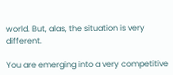world. But, alas, the situation is very different.

You are emerging into a very competitive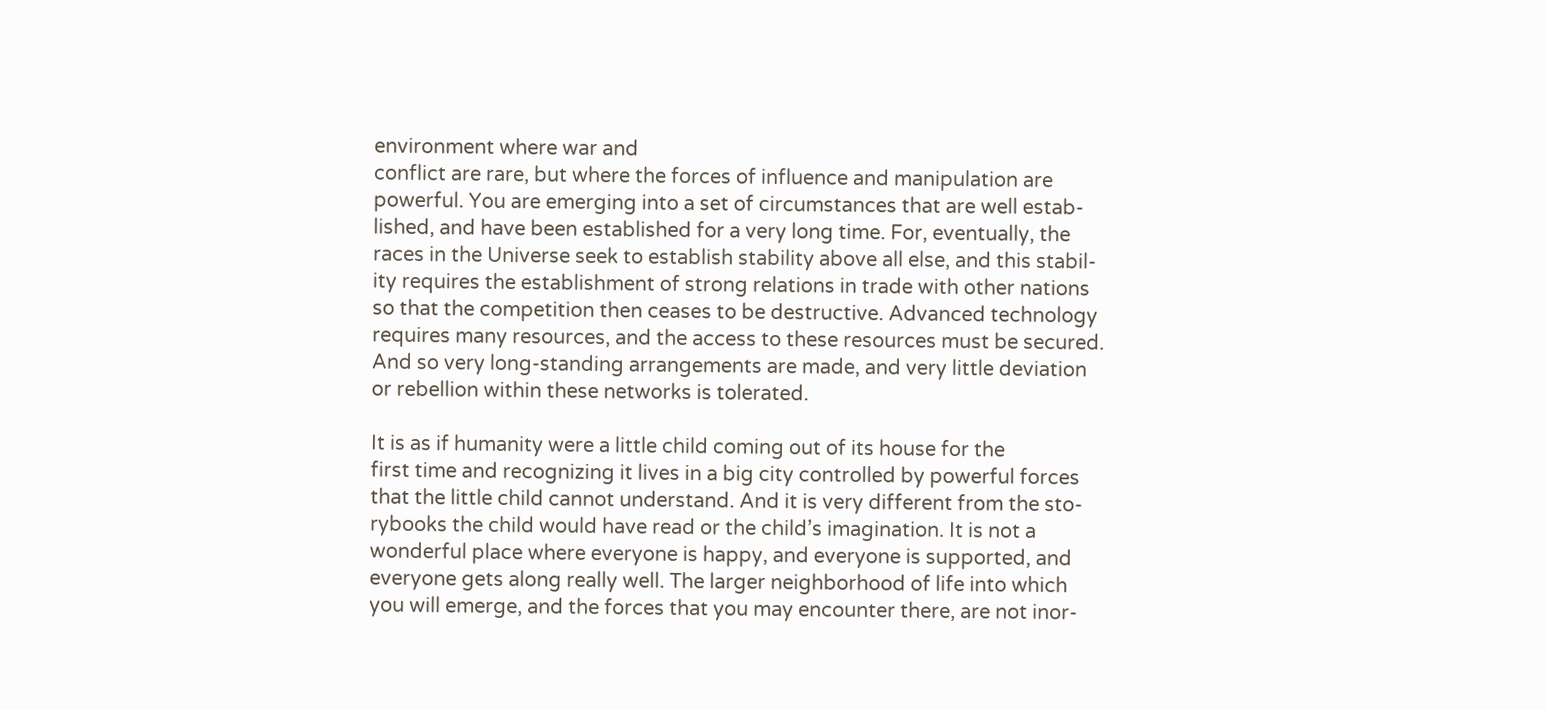environment where war and
conflict are rare, but where the forces of influence and manipulation are
powerful. You are emerging into a set of circumstances that are well estab-
lished, and have been established for a very long time. For, eventually, the
races in the Universe seek to establish stability above all else, and this stabil-
ity requires the establishment of strong relations in trade with other nations
so that the competition then ceases to be destructive. Advanced technology
requires many resources, and the access to these resources must be secured.
And so very long-standing arrangements are made, and very little deviation
or rebellion within these networks is tolerated.

It is as if humanity were a little child coming out of its house for the
first time and recognizing it lives in a big city controlled by powerful forces
that the little child cannot understand. And it is very different from the sto-
rybooks the child would have read or the child’s imagination. It is not a
wonderful place where everyone is happy, and everyone is supported, and
everyone gets along really well. The larger neighborhood of life into which
you will emerge, and the forces that you may encounter there, are not inor-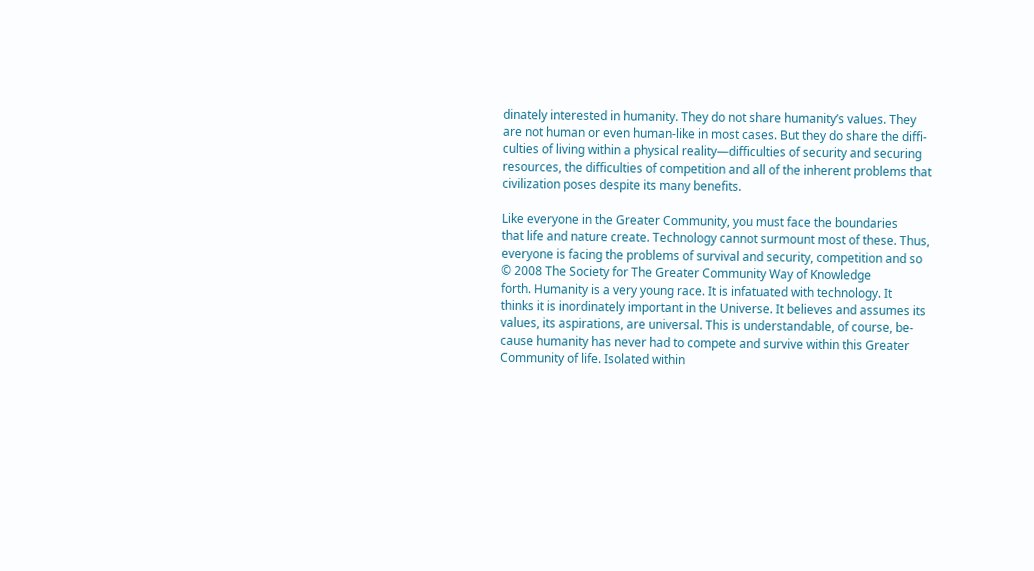dinately interested in humanity. They do not share humanity’s values. They
are not human or even human-like in most cases. But they do share the diffi-
culties of living within a physical reality—difficulties of security and securing
resources, the difficulties of competition and all of the inherent problems that
civilization poses despite its many benefits.

Like everyone in the Greater Community, you must face the boundaries
that life and nature create. Technology cannot surmount most of these. Thus,
everyone is facing the problems of survival and security, competition and so
© 2008 The Society for The Greater Community Way of Knowledge
forth. Humanity is a very young race. It is infatuated with technology. It
thinks it is inordinately important in the Universe. It believes and assumes its
values, its aspirations, are universal. This is understandable, of course, be-
cause humanity has never had to compete and survive within this Greater
Community of life. Isolated within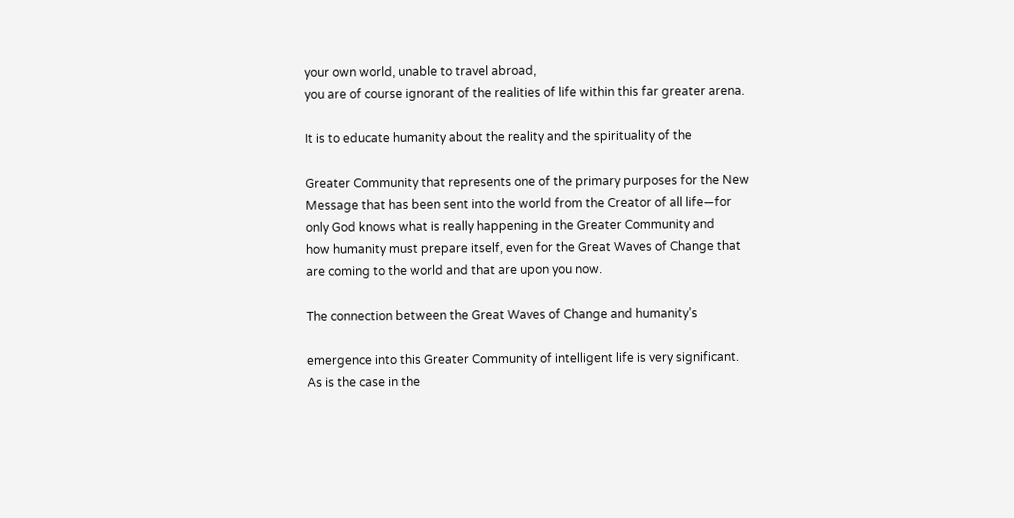your own world, unable to travel abroad,
you are of course ignorant of the realities of life within this far greater arena.

It is to educate humanity about the reality and the spirituality of the

Greater Community that represents one of the primary purposes for the New
Message that has been sent into the world from the Creator of all life—for
only God knows what is really happening in the Greater Community and
how humanity must prepare itself, even for the Great Waves of Change that
are coming to the world and that are upon you now.

The connection between the Great Waves of Change and humanity’s

emergence into this Greater Community of intelligent life is very significant.
As is the case in the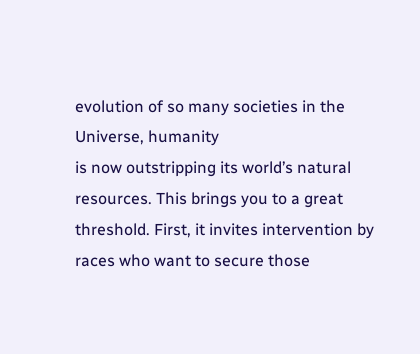evolution of so many societies in the Universe, humanity
is now outstripping its world’s natural resources. This brings you to a great
threshold. First, it invites intervention by races who want to secure those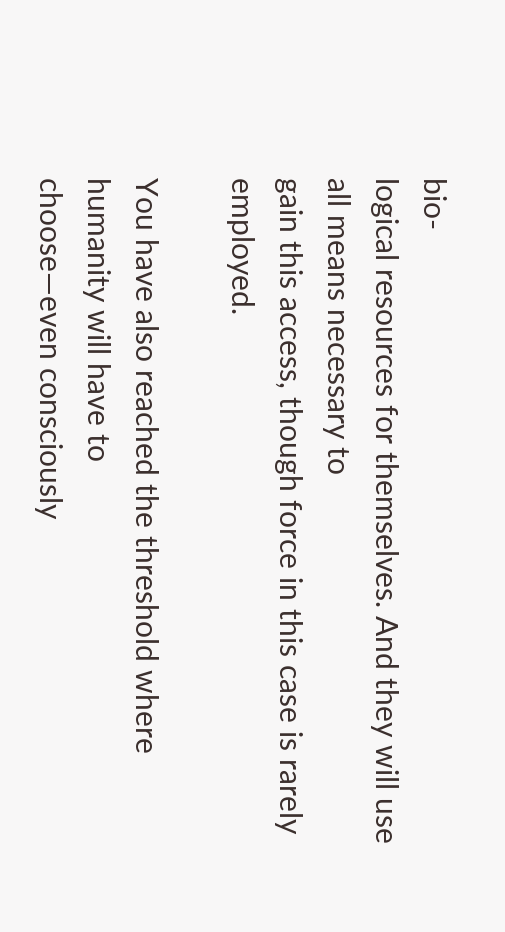bio-
logical resources for themselves. And they will use all means necessary to
gain this access, though force in this case is rarely employed.

You have also reached the threshold where humanity will have to
choose—even consciously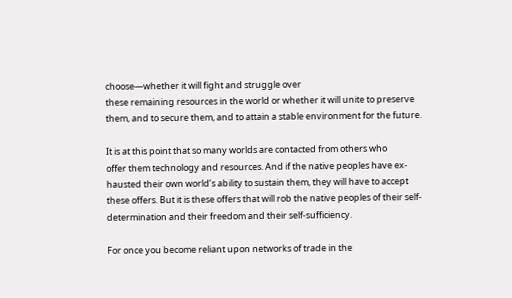choose—whether it will fight and struggle over
these remaining resources in the world or whether it will unite to preserve
them, and to secure them, and to attain a stable environment for the future.

It is at this point that so many worlds are contacted from others who
offer them technology and resources. And if the native peoples have ex-
hausted their own world’s ability to sustain them, they will have to accept
these offers. But it is these offers that will rob the native peoples of their self-
determination and their freedom and their self-sufficiency.

For once you become reliant upon networks of trade in the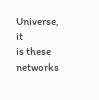Universe, it
is these networks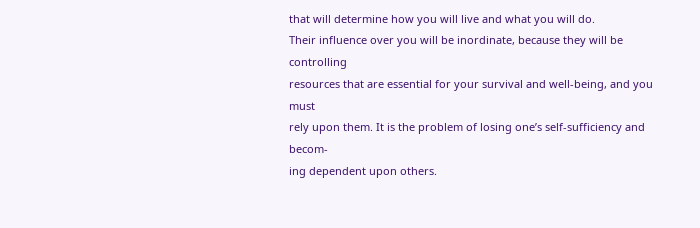that will determine how you will live and what you will do.
Their influence over you will be inordinate, because they will be controlling
resources that are essential for your survival and well-being, and you must
rely upon them. It is the problem of losing one’s self-sufficiency and becom-
ing dependent upon others.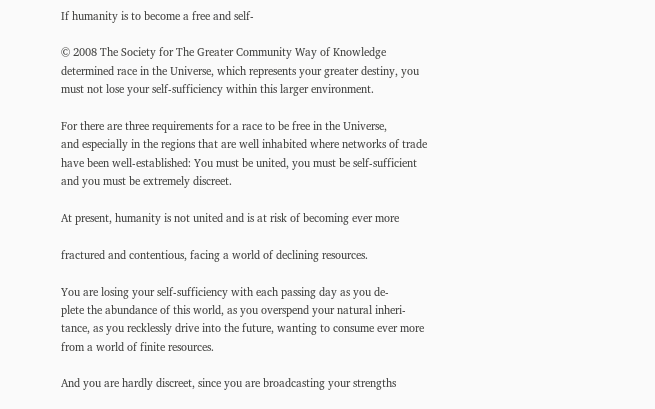If humanity is to become a free and self-

© 2008 The Society for The Greater Community Way of Knowledge
determined race in the Universe, which represents your greater destiny, you
must not lose your self-sufficiency within this larger environment.

For there are three requirements for a race to be free in the Universe,
and especially in the regions that are well inhabited where networks of trade
have been well-established: You must be united, you must be self-sufficient
and you must be extremely discreet.

At present, humanity is not united and is at risk of becoming ever more

fractured and contentious, facing a world of declining resources.

You are losing your self-sufficiency with each passing day as you de-
plete the abundance of this world, as you overspend your natural inheri-
tance, as you recklessly drive into the future, wanting to consume ever more
from a world of finite resources.

And you are hardly discreet, since you are broadcasting your strengths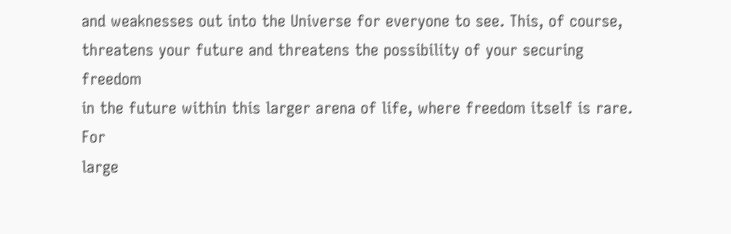and weaknesses out into the Universe for everyone to see. This, of course,
threatens your future and threatens the possibility of your securing freedom
in the future within this larger arena of life, where freedom itself is rare. For
large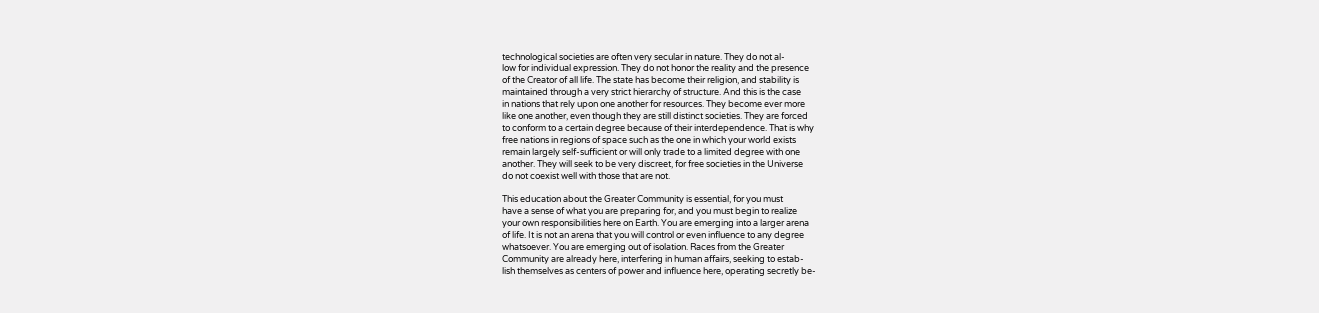technological societies are often very secular in nature. They do not al-
low for individual expression. They do not honor the reality and the presence
of the Creator of all life. The state has become their religion, and stability is
maintained through a very strict hierarchy of structure. And this is the case
in nations that rely upon one another for resources. They become ever more
like one another, even though they are still distinct societies. They are forced
to conform to a certain degree because of their interdependence. That is why
free nations in regions of space such as the one in which your world exists
remain largely self-sufficient or will only trade to a limited degree with one
another. They will seek to be very discreet, for free societies in the Universe
do not coexist well with those that are not.

This education about the Greater Community is essential, for you must
have a sense of what you are preparing for, and you must begin to realize
your own responsibilities here on Earth. You are emerging into a larger arena
of life. It is not an arena that you will control or even influence to any degree
whatsoever. You are emerging out of isolation. Races from the Greater
Community are already here, interfering in human affairs, seeking to estab-
lish themselves as centers of power and influence here, operating secretly be-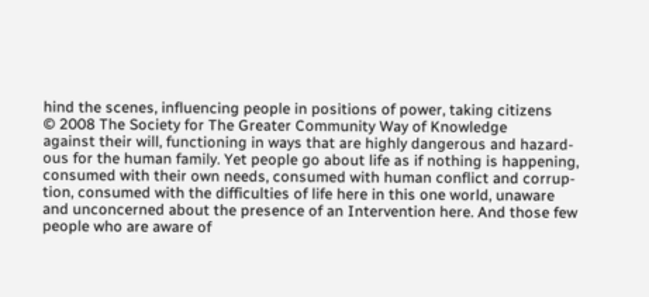hind the scenes, influencing people in positions of power, taking citizens
© 2008 The Society for The Greater Community Way of Knowledge
against their will, functioning in ways that are highly dangerous and hazard-
ous for the human family. Yet people go about life as if nothing is happening,
consumed with their own needs, consumed with human conflict and corrup-
tion, consumed with the difficulties of life here in this one world, unaware
and unconcerned about the presence of an Intervention here. And those few
people who are aware of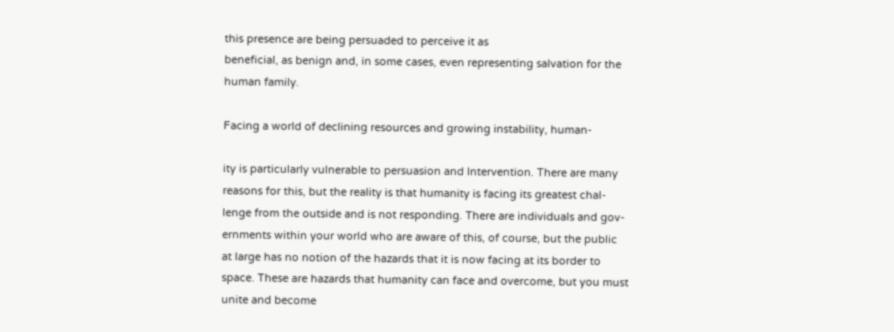this presence are being persuaded to perceive it as
beneficial, as benign and, in some cases, even representing salvation for the
human family.

Facing a world of declining resources and growing instability, human-

ity is particularly vulnerable to persuasion and Intervention. There are many
reasons for this, but the reality is that humanity is facing its greatest chal-
lenge from the outside and is not responding. There are individuals and gov-
ernments within your world who are aware of this, of course, but the public
at large has no notion of the hazards that it is now facing at its border to
space. These are hazards that humanity can face and overcome, but you must
unite and become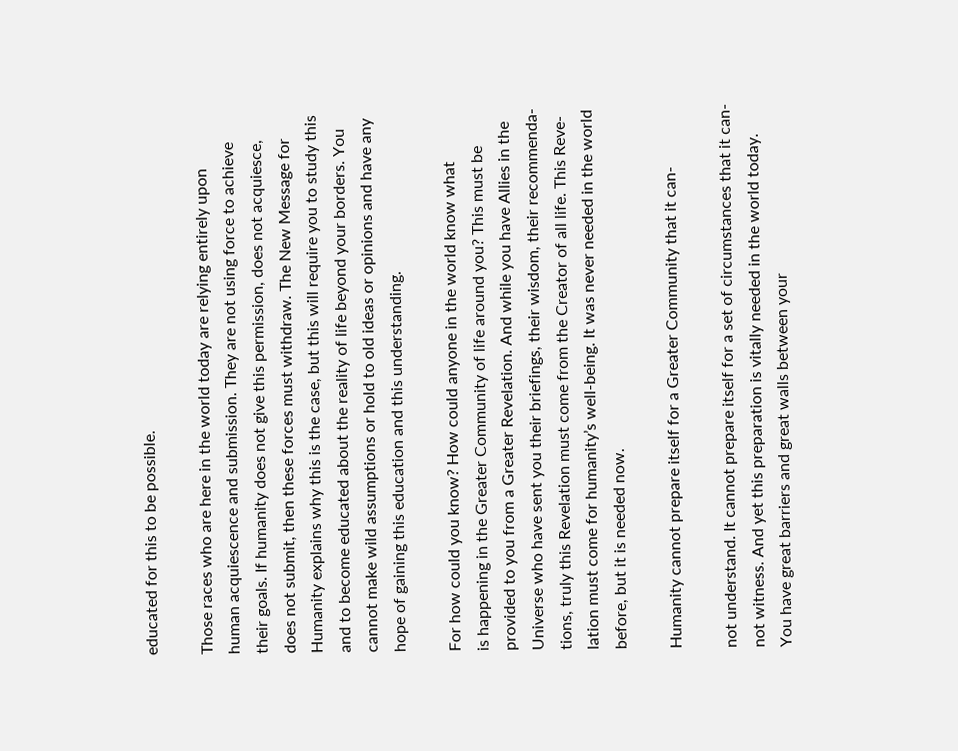educated for this to be possible.

Those races who are here in the world today are relying entirely upon
human acquiescence and submission. They are not using force to achieve
their goals. If humanity does not give this permission, does not acquiesce,
does not submit, then these forces must withdraw. The New Message for
Humanity explains why this is the case, but this will require you to study this
and to become educated about the reality of life beyond your borders. You
cannot make wild assumptions or hold to old ideas or opinions and have any
hope of gaining this education and this understanding.

For how could you know? How could anyone in the world know what
is happening in the Greater Community of life around you? This must be
provided to you from a Greater Revelation. And while you have Allies in the
Universe who have sent you their briefings, their wisdom, their recommenda-
tions, truly this Revelation must come from the Creator of all life. This Reve-
lation must come for humanity’s well-being. It was never needed in the world
before, but it is needed now.

Humanity cannot prepare itself for a Greater Community that it can-

not understand. It cannot prepare itself for a set of circumstances that it can-
not witness. And yet this preparation is vitally needed in the world today.
You have great barriers and great walls between your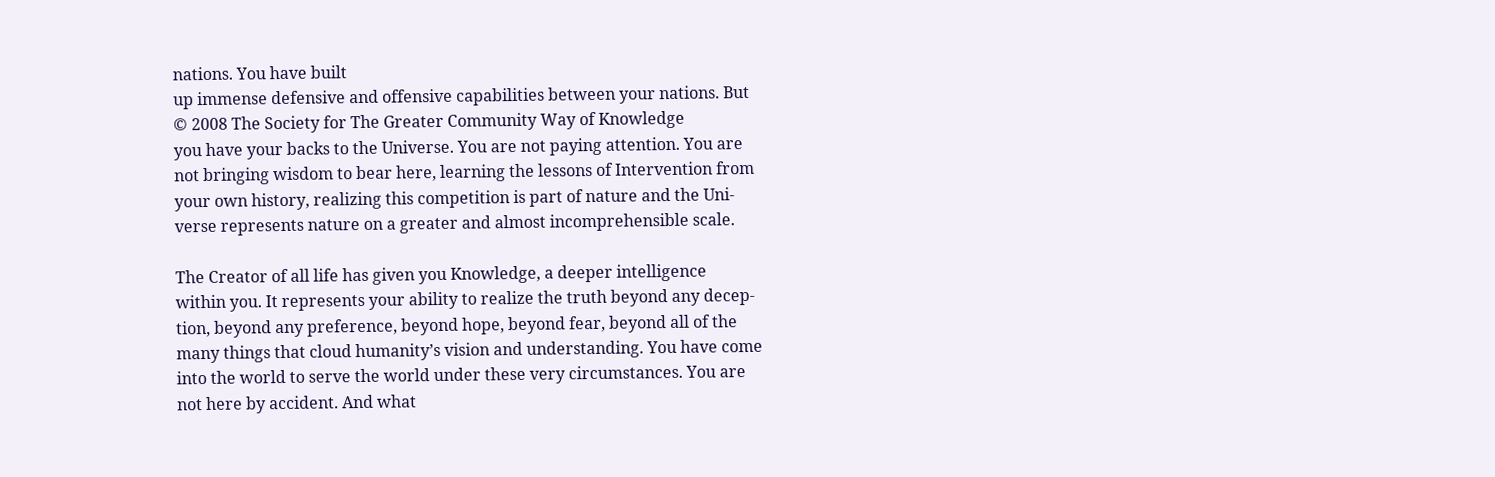nations. You have built
up immense defensive and offensive capabilities between your nations. But
© 2008 The Society for The Greater Community Way of Knowledge
you have your backs to the Universe. You are not paying attention. You are
not bringing wisdom to bear here, learning the lessons of Intervention from
your own history, realizing this competition is part of nature and the Uni-
verse represents nature on a greater and almost incomprehensible scale.

The Creator of all life has given you Knowledge, a deeper intelligence
within you. It represents your ability to realize the truth beyond any decep-
tion, beyond any preference, beyond hope, beyond fear, beyond all of the
many things that cloud humanity’s vision and understanding. You have come
into the world to serve the world under these very circumstances. You are
not here by accident. And what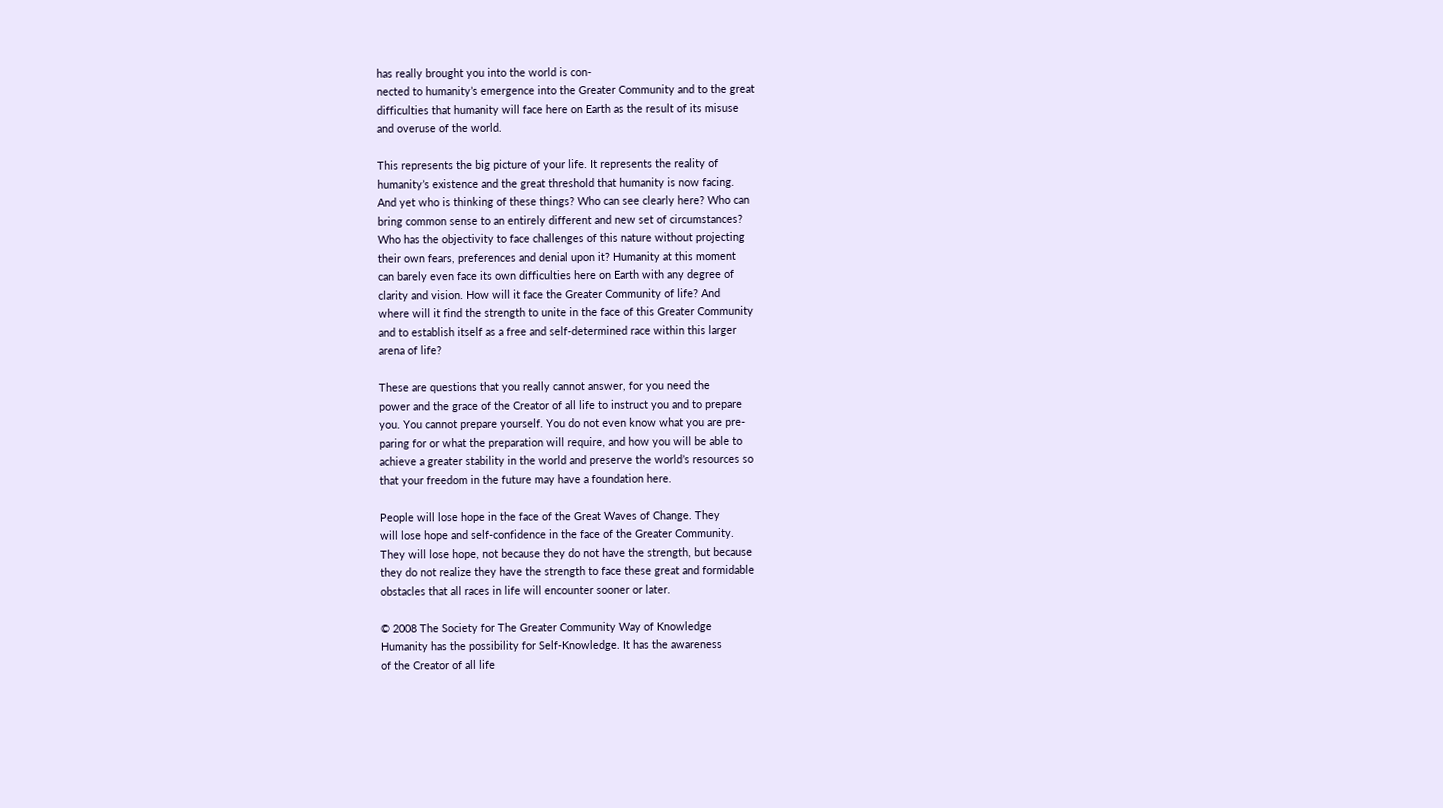has really brought you into the world is con-
nected to humanity’s emergence into the Greater Community and to the great
difficulties that humanity will face here on Earth as the result of its misuse
and overuse of the world.

This represents the big picture of your life. It represents the reality of
humanity’s existence and the great threshold that humanity is now facing.
And yet who is thinking of these things? Who can see clearly here? Who can
bring common sense to an entirely different and new set of circumstances?
Who has the objectivity to face challenges of this nature without projecting
their own fears, preferences and denial upon it? Humanity at this moment
can barely even face its own difficulties here on Earth with any degree of
clarity and vision. How will it face the Greater Community of life? And
where will it find the strength to unite in the face of this Greater Community
and to establish itself as a free and self-determined race within this larger
arena of life?

These are questions that you really cannot answer, for you need the
power and the grace of the Creator of all life to instruct you and to prepare
you. You cannot prepare yourself. You do not even know what you are pre-
paring for or what the preparation will require, and how you will be able to
achieve a greater stability in the world and preserve the world’s resources so
that your freedom in the future may have a foundation here.

People will lose hope in the face of the Great Waves of Change. They
will lose hope and self-confidence in the face of the Greater Community.
They will lose hope, not because they do not have the strength, but because
they do not realize they have the strength to face these great and formidable
obstacles that all races in life will encounter sooner or later.

© 2008 The Society for The Greater Community Way of Knowledge
Humanity has the possibility for Self-Knowledge. It has the awareness
of the Creator of all life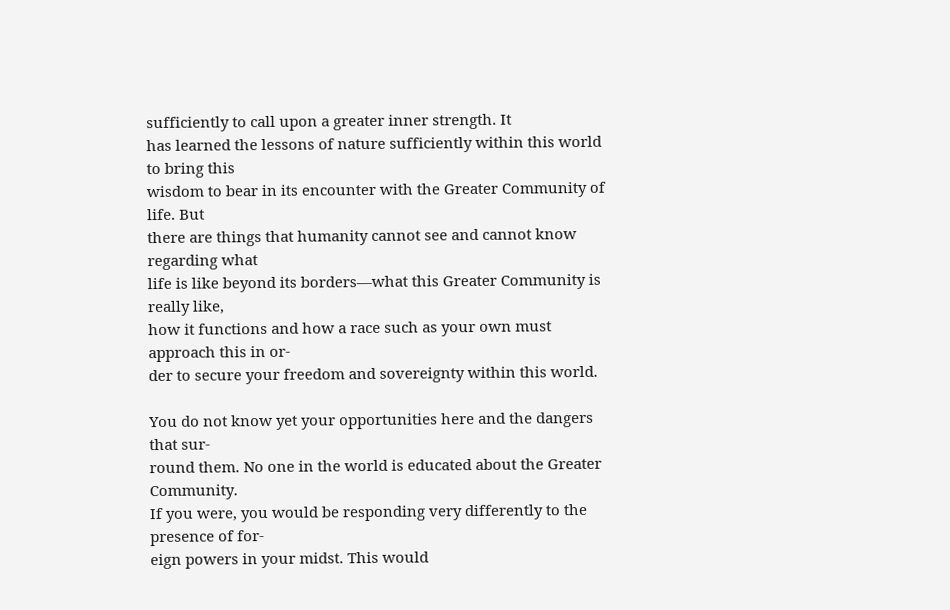sufficiently to call upon a greater inner strength. It
has learned the lessons of nature sufficiently within this world to bring this
wisdom to bear in its encounter with the Greater Community of life. But
there are things that humanity cannot see and cannot know regarding what
life is like beyond its borders—what this Greater Community is really like,
how it functions and how a race such as your own must approach this in or-
der to secure your freedom and sovereignty within this world.

You do not know yet your opportunities here and the dangers that sur-
round them. No one in the world is educated about the Greater Community.
If you were, you would be responding very differently to the presence of for-
eign powers in your midst. This would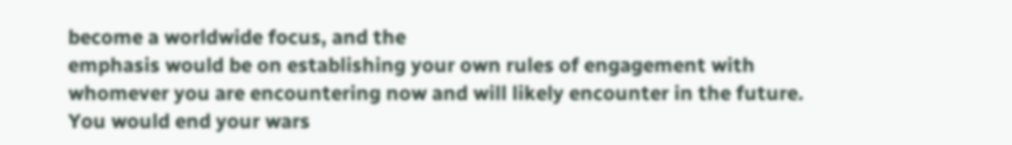become a worldwide focus, and the
emphasis would be on establishing your own rules of engagement with
whomever you are encountering now and will likely encounter in the future.
You would end your wars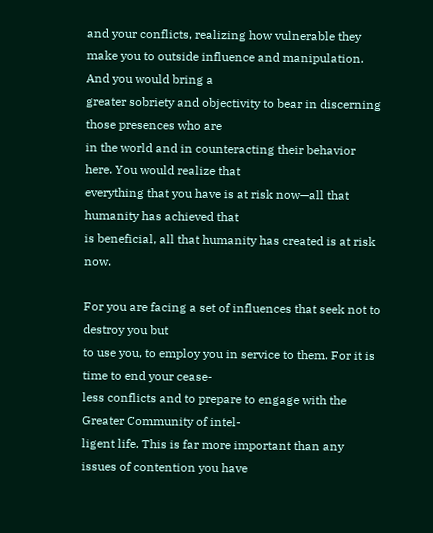and your conflicts, realizing how vulnerable they
make you to outside influence and manipulation. And you would bring a
greater sobriety and objectivity to bear in discerning those presences who are
in the world and in counteracting their behavior here. You would realize that
everything that you have is at risk now—all that humanity has achieved that
is beneficial, all that humanity has created is at risk now.

For you are facing a set of influences that seek not to destroy you but
to use you, to employ you in service to them. For it is time to end your cease-
less conflicts and to prepare to engage with the Greater Community of intel-
ligent life. This is far more important than any issues of contention you have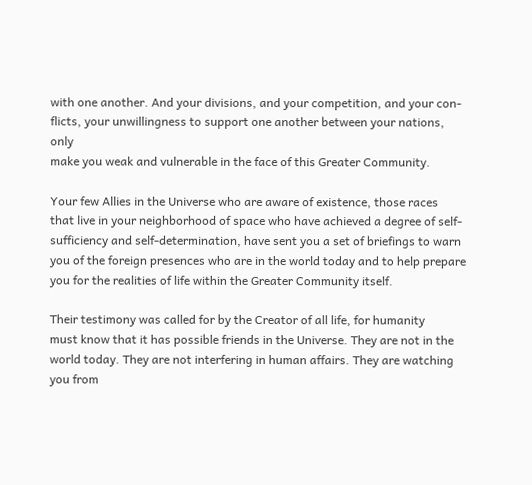with one another. And your divisions, and your competition, and your con-
flicts, your unwillingness to support one another between your nations, only
make you weak and vulnerable in the face of this Greater Community.

Your few Allies in the Universe who are aware of existence, those races
that live in your neighborhood of space who have achieved a degree of self-
sufficiency and self-determination, have sent you a set of briefings to warn
you of the foreign presences who are in the world today and to help prepare
you for the realities of life within the Greater Community itself.

Their testimony was called for by the Creator of all life, for humanity
must know that it has possible friends in the Universe. They are not in the
world today. They are not interfering in human affairs. They are watching
you from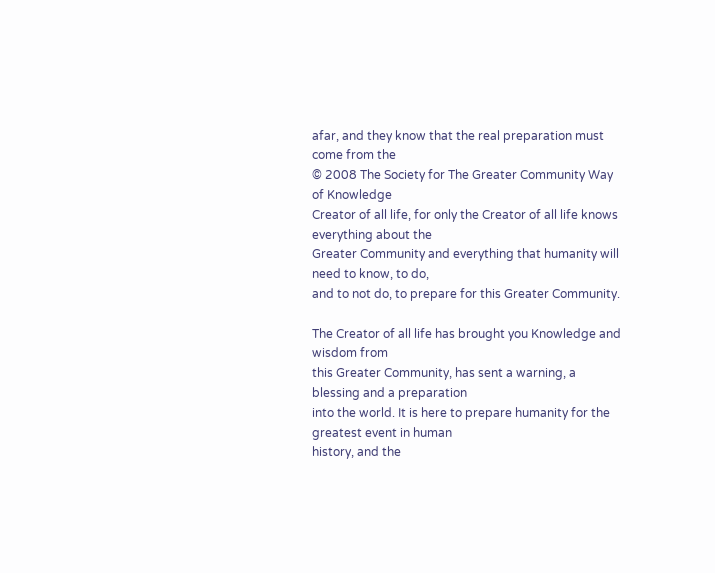afar, and they know that the real preparation must come from the
© 2008 The Society for The Greater Community Way of Knowledge
Creator of all life, for only the Creator of all life knows everything about the
Greater Community and everything that humanity will need to know, to do,
and to not do, to prepare for this Greater Community.

The Creator of all life has brought you Knowledge and wisdom from
this Greater Community, has sent a warning, a blessing and a preparation
into the world. It is here to prepare humanity for the greatest event in human
history, and the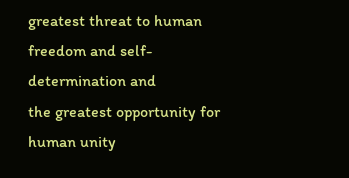greatest threat to human freedom and self-determination and
the greatest opportunity for human unity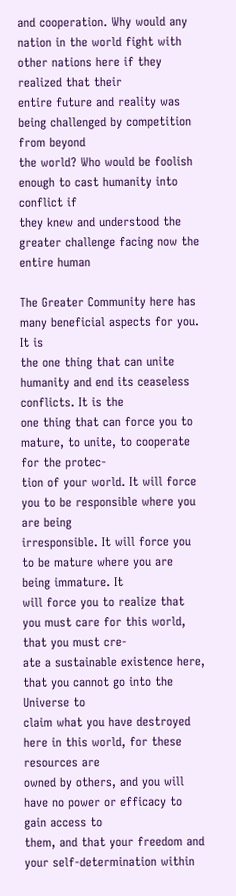and cooperation. Why would any
nation in the world fight with other nations here if they realized that their
entire future and reality was being challenged by competition from beyond
the world? Who would be foolish enough to cast humanity into conflict if
they knew and understood the greater challenge facing now the entire human

The Greater Community here has many beneficial aspects for you. It is
the one thing that can unite humanity and end its ceaseless conflicts. It is the
one thing that can force you to mature, to unite, to cooperate for the protec-
tion of your world. It will force you to be responsible where you are being
irresponsible. It will force you to be mature where you are being immature. It
will force you to realize that you must care for this world, that you must cre-
ate a sustainable existence here, that you cannot go into the Universe to
claim what you have destroyed here in this world, for these resources are
owned by others, and you will have no power or efficacy to gain access to
them, and that your freedom and your self-determination within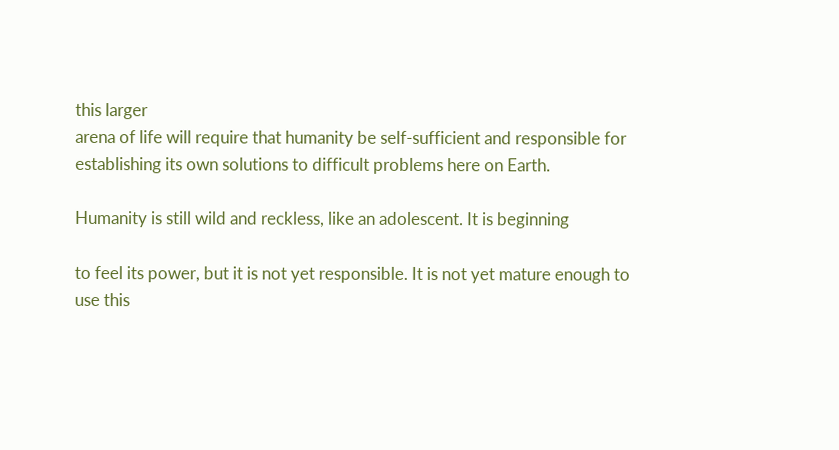this larger
arena of life will require that humanity be self-sufficient and responsible for
establishing its own solutions to difficult problems here on Earth.

Humanity is still wild and reckless, like an adolescent. It is beginning

to feel its power, but it is not yet responsible. It is not yet mature enough to
use this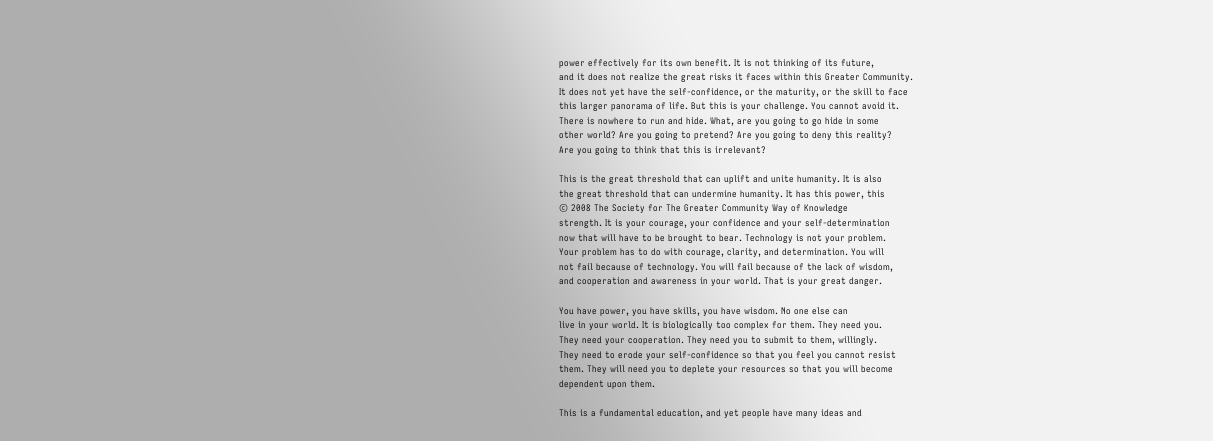power effectively for its own benefit. It is not thinking of its future,
and it does not realize the great risks it faces within this Greater Community.
It does not yet have the self-confidence, or the maturity, or the skill to face
this larger panorama of life. But this is your challenge. You cannot avoid it.
There is nowhere to run and hide. What, are you going to go hide in some
other world? Are you going to pretend? Are you going to deny this reality?
Are you going to think that this is irrelevant?

This is the great threshold that can uplift and unite humanity. It is also
the great threshold that can undermine humanity. It has this power, this
© 2008 The Society for The Greater Community Way of Knowledge
strength. It is your courage, your confidence and your self-determination
now that will have to be brought to bear. Technology is not your problem.
Your problem has to do with courage, clarity, and determination. You will
not fail because of technology. You will fail because of the lack of wisdom,
and cooperation and awareness in your world. That is your great danger.

You have power, you have skills, you have wisdom. No one else can
live in your world. It is biologically too complex for them. They need you.
They need your cooperation. They need you to submit to them, willingly.
They need to erode your self-confidence so that you feel you cannot resist
them. They will need you to deplete your resources so that you will become
dependent upon them.

This is a fundamental education, and yet people have many ideas and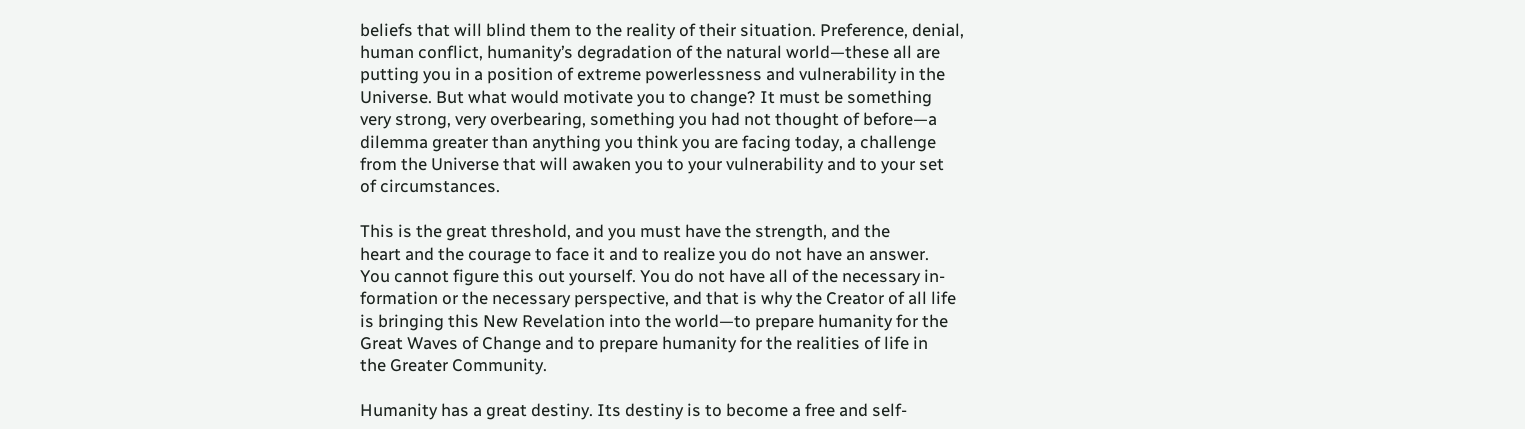beliefs that will blind them to the reality of their situation. Preference, denial,
human conflict, humanity’s degradation of the natural world—these all are
putting you in a position of extreme powerlessness and vulnerability in the
Universe. But what would motivate you to change? It must be something
very strong, very overbearing, something you had not thought of before—a
dilemma greater than anything you think you are facing today, a challenge
from the Universe that will awaken you to your vulnerability and to your set
of circumstances.

This is the great threshold, and you must have the strength, and the
heart and the courage to face it and to realize you do not have an answer.
You cannot figure this out yourself. You do not have all of the necessary in-
formation or the necessary perspective, and that is why the Creator of all life
is bringing this New Revelation into the world—to prepare humanity for the
Great Waves of Change and to prepare humanity for the realities of life in
the Greater Community.

Humanity has a great destiny. Its destiny is to become a free and self-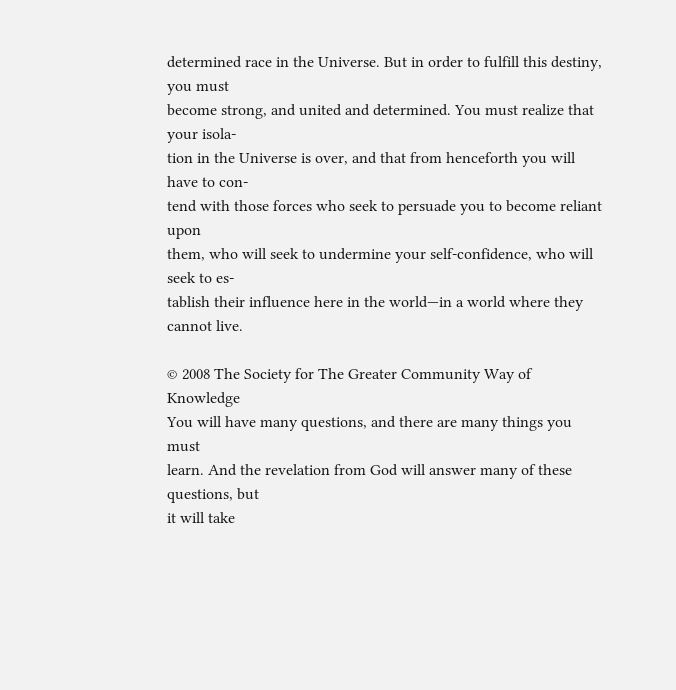determined race in the Universe. But in order to fulfill this destiny, you must
become strong, and united and determined. You must realize that your isola-
tion in the Universe is over, and that from henceforth you will have to con-
tend with those forces who seek to persuade you to become reliant upon
them, who will seek to undermine your self-confidence, who will seek to es-
tablish their influence here in the world—in a world where they cannot live.

© 2008 The Society for The Greater Community Way of Knowledge
You will have many questions, and there are many things you must
learn. And the revelation from God will answer many of these questions, but
it will take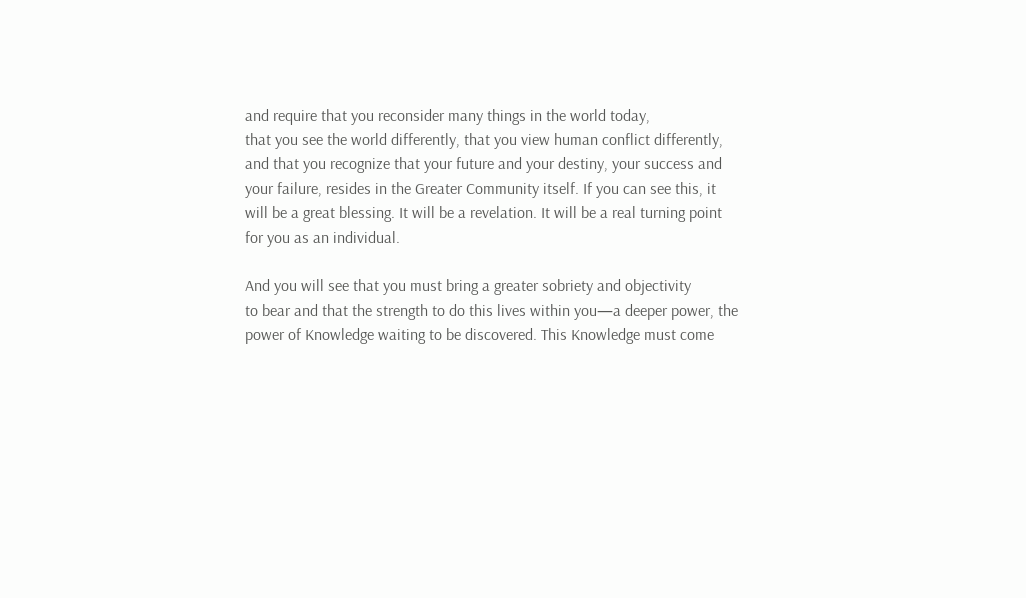and require that you reconsider many things in the world today,
that you see the world differently, that you view human conflict differently,
and that you recognize that your future and your destiny, your success and
your failure, resides in the Greater Community itself. If you can see this, it
will be a great blessing. It will be a revelation. It will be a real turning point
for you as an individual.

And you will see that you must bring a greater sobriety and objectivity
to bear and that the strength to do this lives within you—a deeper power, the
power of Knowledge waiting to be discovered. This Knowledge must come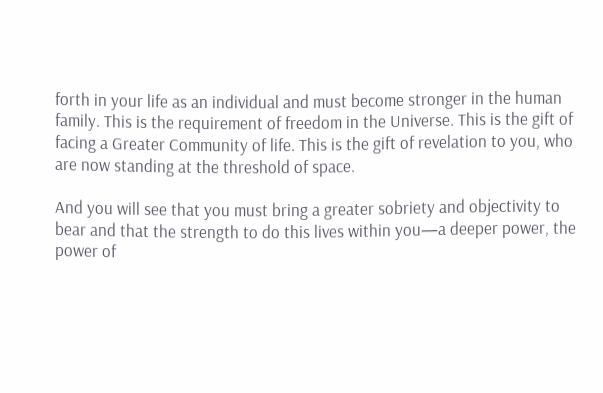forth in your life as an individual and must become stronger in the human
family. This is the requirement of freedom in the Universe. This is the gift of
facing a Greater Community of life. This is the gift of revelation to you, who
are now standing at the threshold of space.

And you will see that you must bring a greater sobriety and objectivity to
bear and that the strength to do this lives within you—a deeper power, the
power of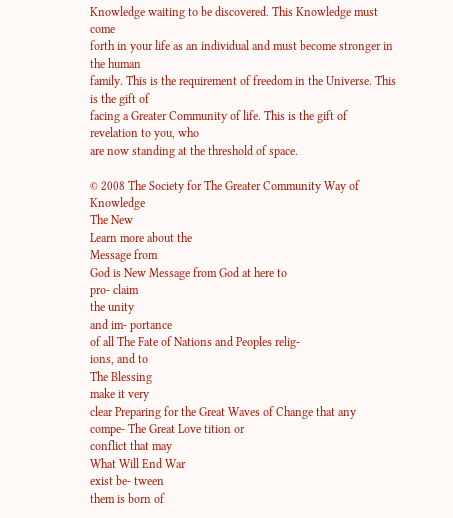Knowledge waiting to be discovered. This Knowledge must come
forth in your life as an individual and must become stronger in the human
family. This is the requirement of freedom in the Universe. This is the gift of
facing a Greater Community of life. This is the gift of revelation to you, who
are now standing at the threshold of space.

© 2008 The Society for The Greater Community Way of Knowledge
The New
Learn more about the
Message from
God is New Message from God at here to
pro- claim
the unity
and im- portance
of all The Fate of Nations and Peoples relig-
ions, and to
The Blessing
make it very
clear Preparing for the Great Waves of Change that any
compe- The Great Love tition or
conflict that may
What Will End War
exist be- tween
them is born of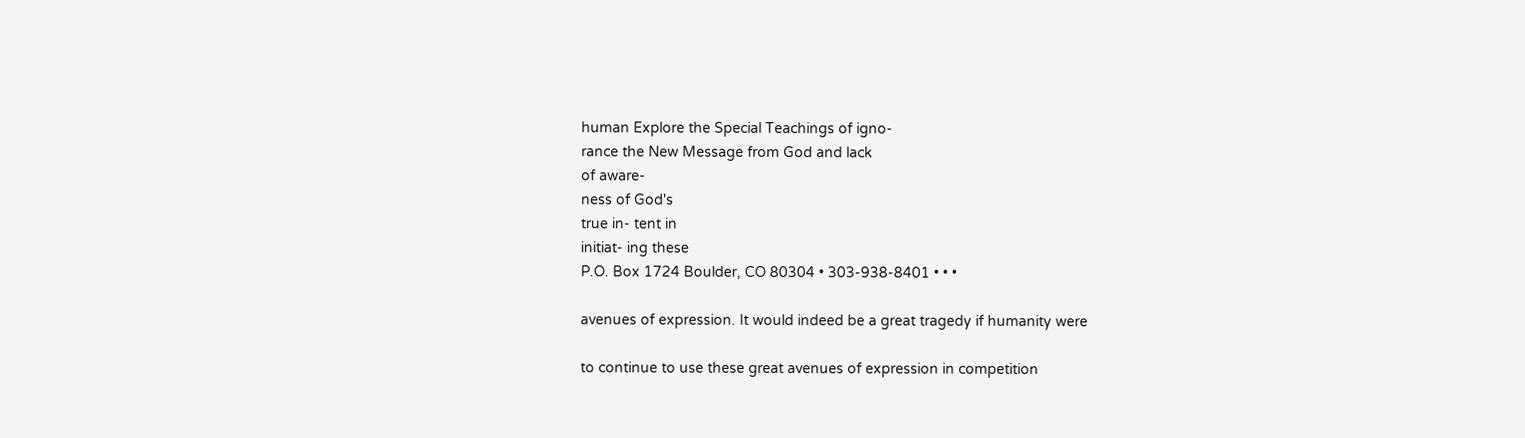human Explore the Special Teachings of igno-
rance the New Message from God and lack
of aware-
ness of God's
true in- tent in
initiat- ing these
P.O. Box 1724 Boulder, CO 80304 • 303-938-8401 • • •

avenues of expression. It would indeed be a great tragedy if humanity were

to continue to use these great avenues of expression in competition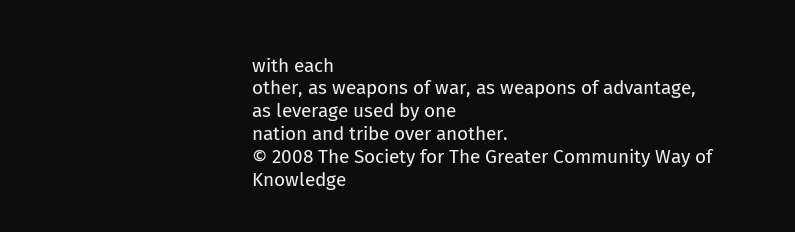with each
other, as weapons of war, as weapons of advantage, as leverage used by one
nation and tribe over another.
© 2008 The Society for The Greater Community Way of Knowledge